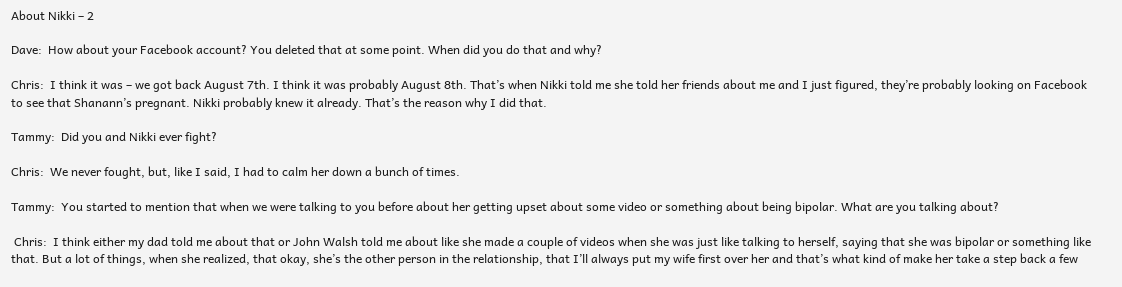About Nikki – 2

Dave:  How about your Facebook account? You deleted that at some point. When did you do that and why?

Chris:  I think it was – we got back August 7th. I think it was probably August 8th. That’s when Nikki told me she told her friends about me and I just figured, they’re probably looking on Facebook to see that Shanann’s pregnant. Nikki probably knew it already. That’s the reason why I did that.

Tammy:  Did you and Nikki ever fight?

Chris:  We never fought, but, like I said, I had to calm her down a bunch of times.

Tammy:  You started to mention that when we were talking to you before about her getting upset about some video or something about being bipolar. What are you talking about?

 Chris:  I think either my dad told me about that or John Walsh told me about like she made a couple of videos when she was just like talking to herself, saying that she was bipolar or something like that. But a lot of things, when she realized, that okay, she’s the other person in the relationship, that I’ll always put my wife first over her and that’s what kind of make her take a step back a few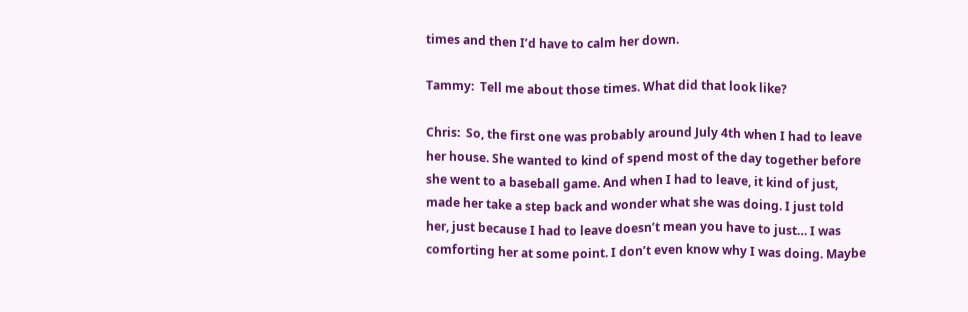times and then I’d have to calm her down.

Tammy:  Tell me about those times. What did that look like?

Chris:  So, the first one was probably around July 4th when I had to leave her house. She wanted to kind of spend most of the day together before she went to a baseball game. And when I had to leave, it kind of just, made her take a step back and wonder what she was doing. I just told her, just because I had to leave doesn’t mean you have to just… I was comforting her at some point. I don’t even know why I was doing. Maybe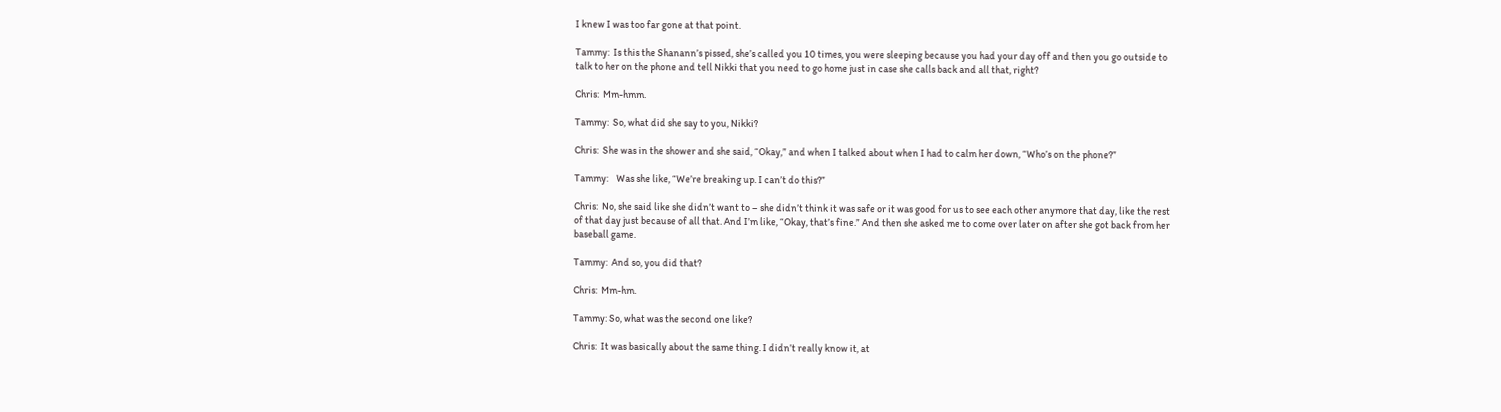I knew I was too far gone at that point.

Tammy:  Is this the Shanann’s pissed, she’s called you 10 times, you were sleeping because you had your day off and then you go outside to talk to her on the phone and tell Nikki that you need to go home just in case she calls back and all that, right?

Chris:  Mm-hmm.

Tammy:  So, what did she say to you, Nikki?

Chris:  She was in the shower and she said, “Okay,” and when I talked about when I had to calm her down, “Who’s on the phone?”

Tammy:    Was she like, “We’re breaking up. I can’t do this?”

Chris:  No, she said like she didn’t want to – she didn’t think it was safe or it was good for us to see each other anymore that day, like the rest of that day just because of all that. And I’m like, “Okay, that’s fine.” And then she asked me to come over later on after she got back from her baseball game.

Tammy:  And so, you did that?

Chris:  Mm-hm.

Tammy: So, what was the second one like?

Chris:  It was basically about the same thing. I didn’t really know it, at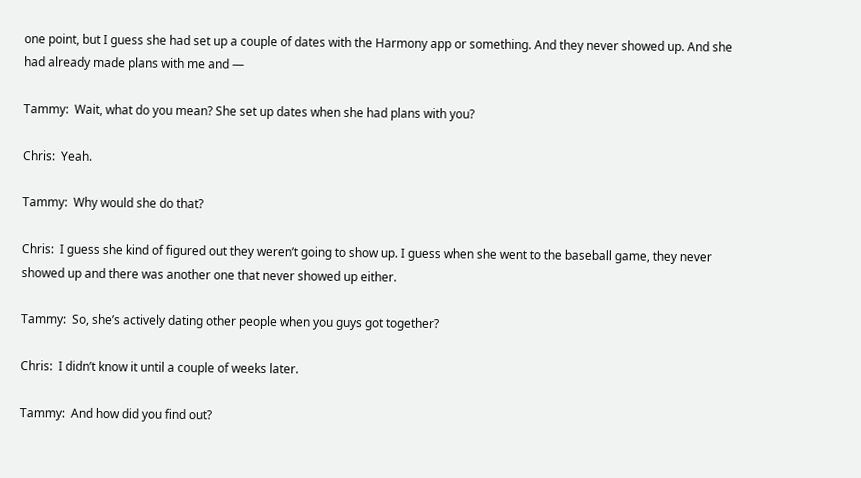one point, but I guess she had set up a couple of dates with the Harmony app or something. And they never showed up. And she had already made plans with me and —

Tammy:  Wait, what do you mean? She set up dates when she had plans with you?

Chris:  Yeah.

Tammy:  Why would she do that?

Chris:  I guess she kind of figured out they weren’t going to show up. I guess when she went to the baseball game, they never showed up and there was another one that never showed up either.

Tammy:  So, she’s actively dating other people when you guys got together?

Chris:  I didn’t know it until a couple of weeks later.

Tammy:  And how did you find out?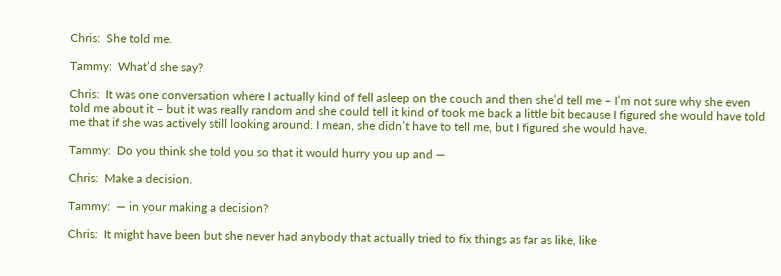Chris:  She told me.

Tammy:  What’d she say?

Chris:  It was one conversation where I actually kind of fell asleep on the couch and then she’d tell me – I’m not sure why she even told me about it – but it was really random and she could tell it kind of took me back a little bit because I figured she would have told me that if she was actively still looking around. I mean, she didn’t have to tell me, but I figured she would have.

Tammy:  Do you think she told you so that it would hurry you up and —

Chris:  Make a decision.

Tammy:  — in your making a decision?

Chris:  It might have been but she never had anybody that actually tried to fix things as far as like, like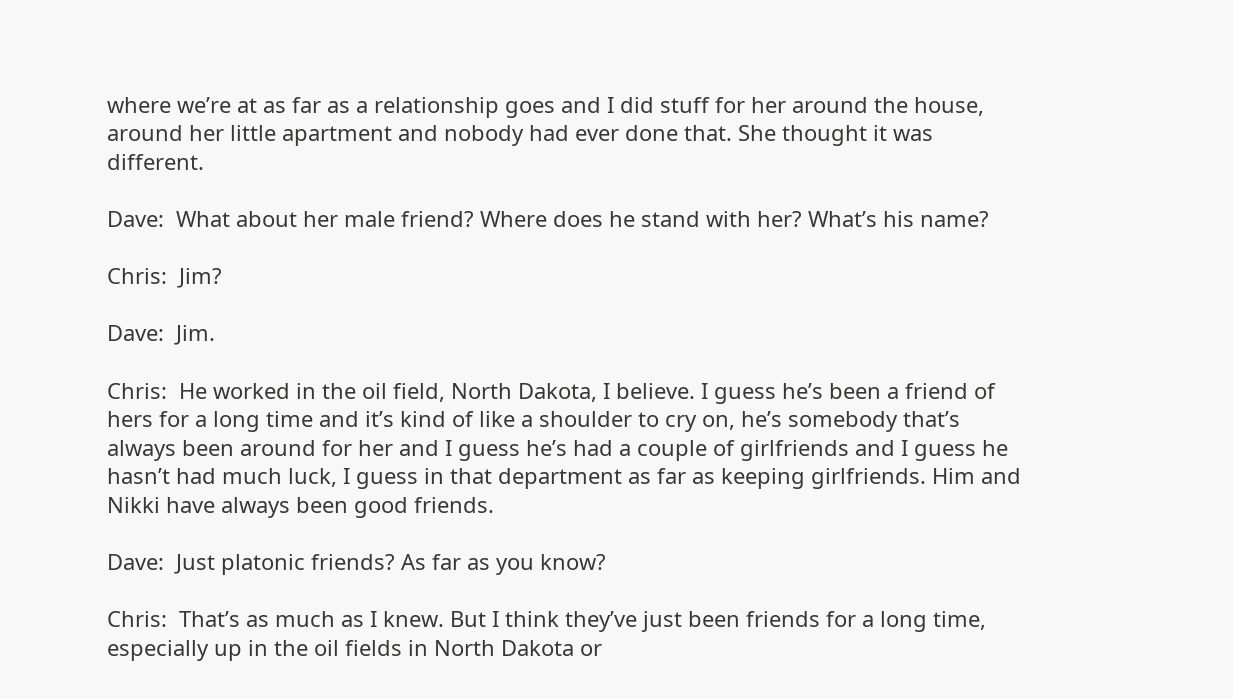where we’re at as far as a relationship goes and I did stuff for her around the house, around her little apartment and nobody had ever done that. She thought it was different.

Dave:  What about her male friend? Where does he stand with her? What’s his name?

Chris:  Jim?

Dave:  Jim.

Chris:  He worked in the oil field, North Dakota, I believe. I guess he’s been a friend of hers for a long time and it’s kind of like a shoulder to cry on, he’s somebody that’s always been around for her and I guess he’s had a couple of girlfriends and I guess he hasn’t had much luck, I guess in that department as far as keeping girlfriends. Him and Nikki have always been good friends.

Dave:  Just platonic friends? As far as you know?

Chris:  That’s as much as I knew. But I think they’ve just been friends for a long time, especially up in the oil fields in North Dakota or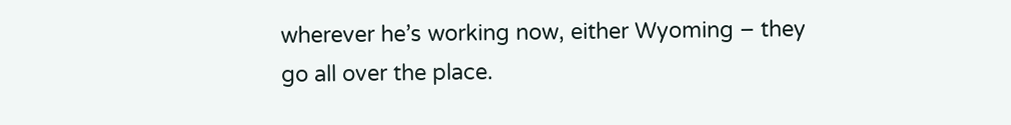wherever he’s working now, either Wyoming – they go all over the place.